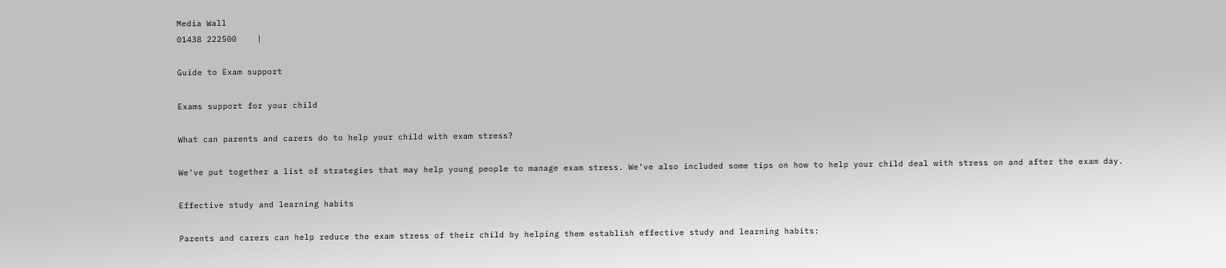Media Wall
01438 222500    |

Guide to Exam support

Exams support for your child

What can parents and carers do to help your child with exam stress?

We've put together a list of strategies that may help young people to manage exam stress. We've also included some tips on how to help your child deal with stress on and after the exam day.

Effective study and learning habits

Parents and carers can help reduce the exam stress of their child by helping them establish effective study and learning habits: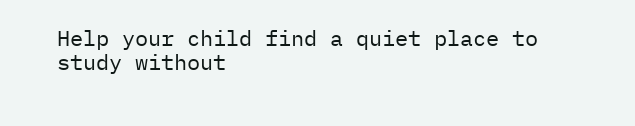Help your child find a quiet place to study without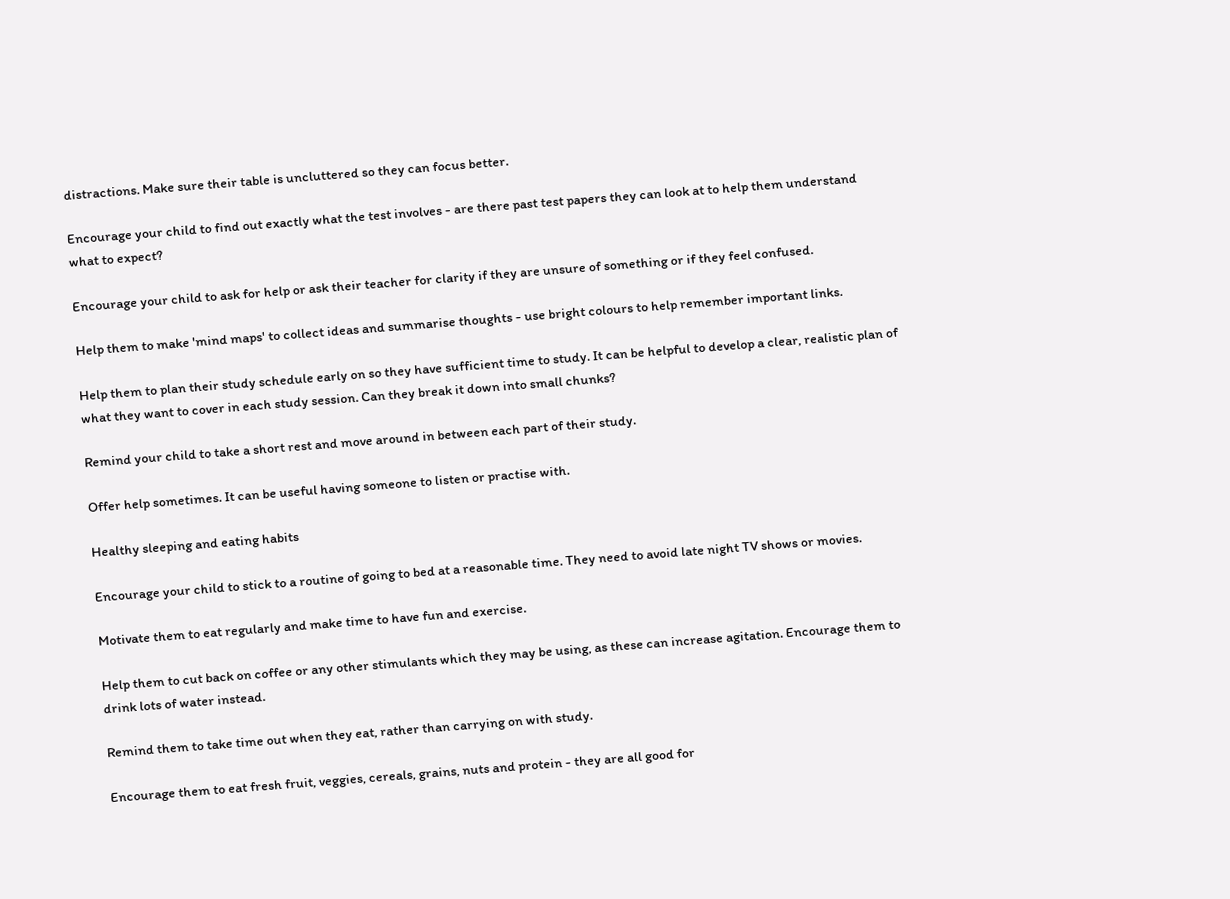distractions. Make sure their table is uncluttered so they can focus better.

Encourage your child to find out exactly what the test involves - are there past test papers they can look at to help them understand what to expect?

Encourage your child to ask for help or ask their teacher for clarity if they are unsure of something or if they feel confused.

Help them to make 'mind maps' to collect ideas and summarise thoughts - use bright colours to help remember important links.

Help them to plan their study schedule early on so they have sufficient time to study. It can be helpful to develop a clear, realistic plan of what they want to cover in each study session. Can they break it down into small chunks?

Remind your child to take a short rest and move around in between each part of their study.

Offer help sometimes. It can be useful having someone to listen or practise with.

Healthy sleeping and eating habits

Encourage your child to stick to a routine of going to bed at a reasonable time. They need to avoid late night TV shows or movies.

Motivate them to eat regularly and make time to have fun and exercise.

Help them to cut back on coffee or any other stimulants which they may be using, as these can increase agitation. Encourage them to drink lots of water instead.

Remind them to take time out when they eat, rather than carrying on with study.

Encourage them to eat fresh fruit, veggies, cereals, grains, nuts and protein - they are all good for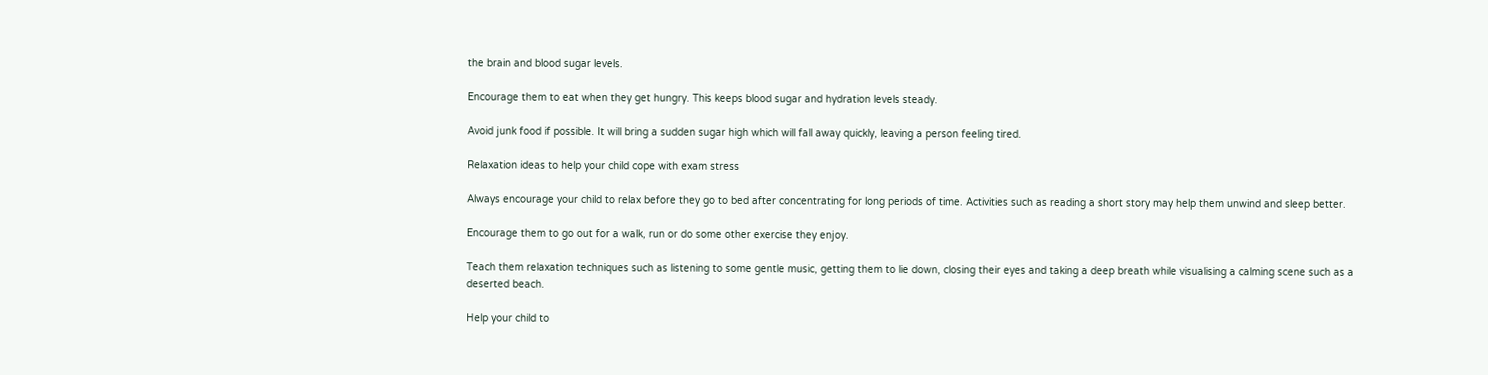the brain and blood sugar levels.

Encourage them to eat when they get hungry. This keeps blood sugar and hydration levels steady.

Avoid junk food if possible. It will bring a sudden sugar high which will fall away quickly, leaving a person feeling tired.

Relaxation ideas to help your child cope with exam stress

Always encourage your child to relax before they go to bed after concentrating for long periods of time. Activities such as reading a short story may help them unwind and sleep better.

Encourage them to go out for a walk, run or do some other exercise they enjoy.

Teach them relaxation techniques such as listening to some gentle music, getting them to lie down, closing their eyes and taking a deep breath while visualising a calming scene such as a deserted beach.

Help your child to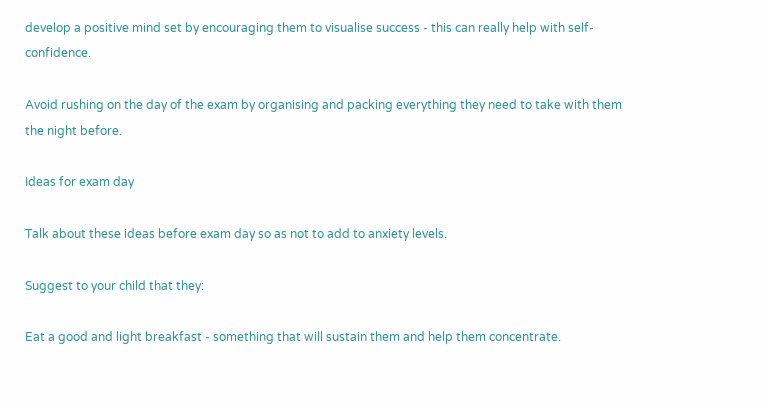develop a positive mind set by encouraging them to visualise success - this can really help with self-confidence.

Avoid rushing on the day of the exam by organising and packing everything they need to take with them the night before.

Ideas for exam day

Talk about these ideas before exam day so as not to add to anxiety levels.

Suggest to your child that they:

Eat a good and light breakfast - something that will sustain them and help them concentrate.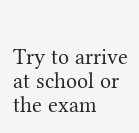Try to arrive at school or the exam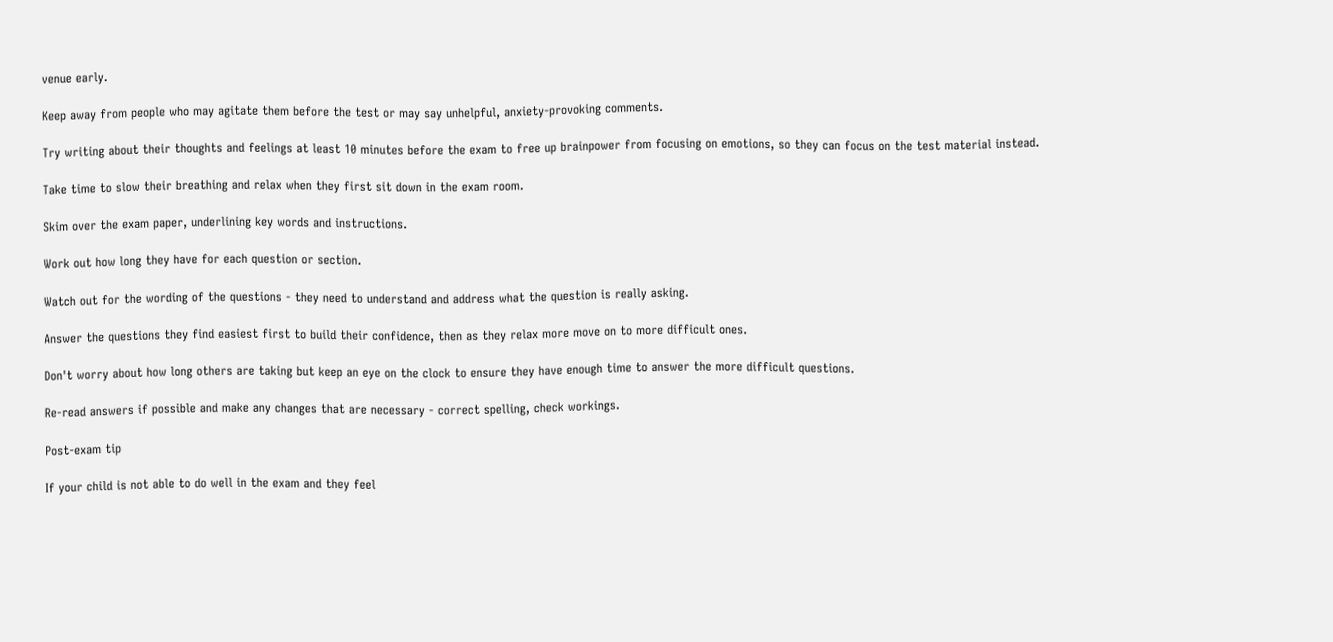venue early.

Keep away from people who may agitate them before the test or may say unhelpful, anxiety-provoking comments.

Try writing about their thoughts and feelings at least 10 minutes before the exam to free up brainpower from focusing on emotions, so they can focus on the test material instead.

Take time to slow their breathing and relax when they first sit down in the exam room.

Skim over the exam paper, underlining key words and instructions.

Work out how long they have for each question or section.

Watch out for the wording of the questions - they need to understand and address what the question is really asking.

Answer the questions they find easiest first to build their confidence, then as they relax more move on to more difficult ones.

Don't worry about how long others are taking but keep an eye on the clock to ensure they have enough time to answer the more difficult questions.

Re-read answers if possible and make any changes that are necessary - correct spelling, check workings.

Post-exam tip

If your child is not able to do well in the exam and they feel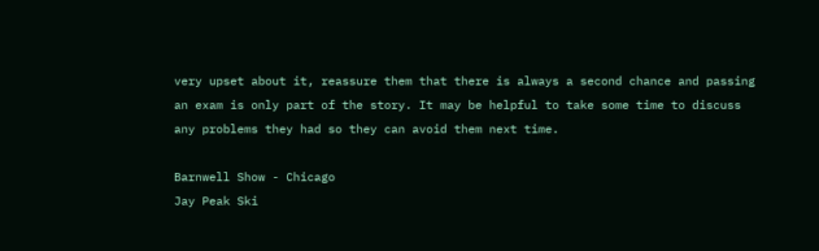very upset about it, reassure them that there is always a second chance and passing an exam is only part of the story. It may be helpful to take some time to discuss any problems they had so they can avoid them next time.

Barnwell Show - Chicago
Jay Peak Ski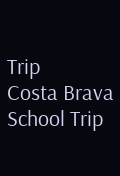Trip
Costa Brava School Trip